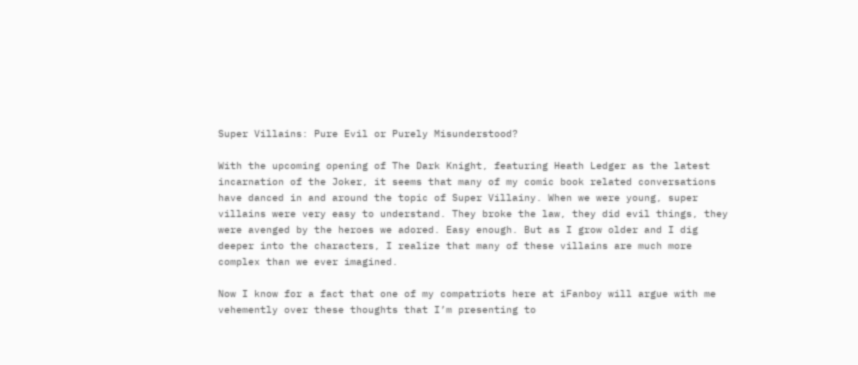Super Villains: Pure Evil or Purely Misunderstood?

With the upcoming opening of The Dark Knight, featuring Heath Ledger as the latest incarnation of the Joker, it seems that many of my comic book related conversations have danced in and around the topic of Super Villainy. When we were young, super villains were very easy to understand. They broke the law, they did evil things, they were avenged by the heroes we adored. Easy enough. But as I grow older and I dig deeper into the characters, I realize that many of these villains are much more complex than we ever imagined.

Now I know for a fact that one of my compatriots here at iFanboy will argue with me vehemently over these thoughts that I’m presenting to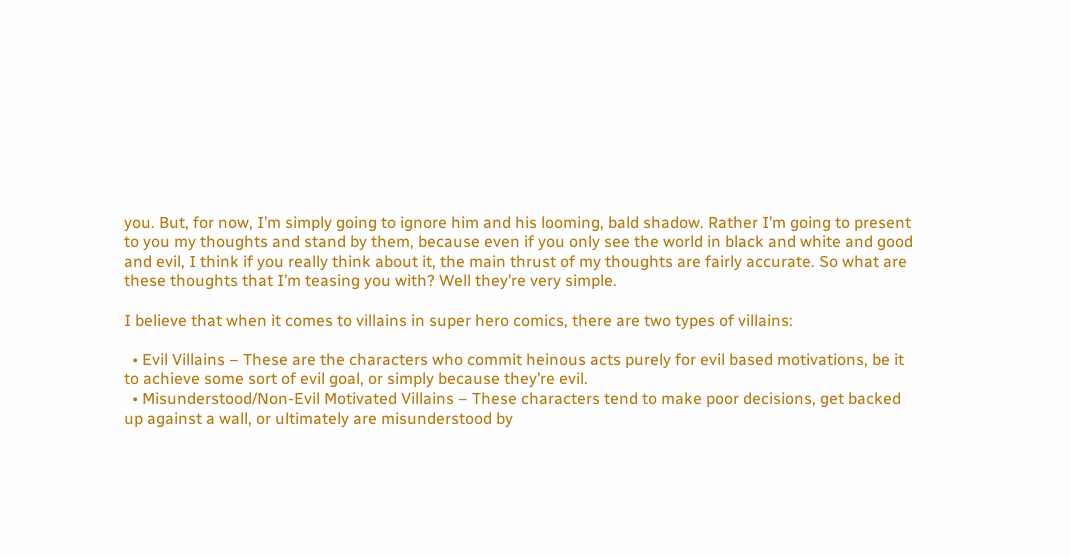you. But, for now, I’m simply going to ignore him and his looming, bald shadow. Rather I’m going to present to you my thoughts and stand by them, because even if you only see the world in black and white and good and evil, I think if you really think about it, the main thrust of my thoughts are fairly accurate. So what are these thoughts that I’m teasing you with? Well they’re very simple.

I believe that when it comes to villains in super hero comics, there are two types of villains:

  • Evil Villains – These are the characters who commit heinous acts purely for evil based motivations, be it to achieve some sort of evil goal, or simply because they’re evil.
  • Misunderstood/Non-Evil Motivated Villains – These characters tend to make poor decisions, get backed up against a wall, or ultimately are misunderstood by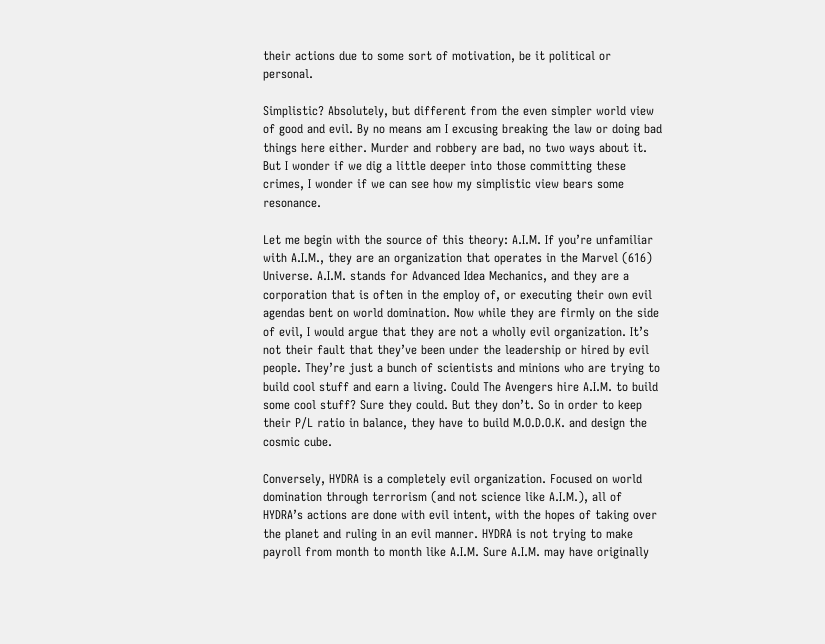their actions due to some sort of motivation, be it political or personal.

Simplistic? Absolutely, but different from the even simpler world view of good and evil. By no means am I excusing breaking the law or doing bad things here either. Murder and robbery are bad, no two ways about it. But I wonder if we dig a little deeper into those committing these crimes, I wonder if we can see how my simplistic view bears some resonance.

Let me begin with the source of this theory: A.I.M. If you’re unfamiliar with A.I.M., they are an organization that operates in the Marvel (616) Universe. A.I.M. stands for Advanced Idea Mechanics, and they are a corporation that is often in the employ of, or executing their own evil agendas bent on world domination. Now while they are firmly on the side of evil, I would argue that they are not a wholly evil organization. It’s not their fault that they’ve been under the leadership or hired by evil people. They’re just a bunch of scientists and minions who are trying to build cool stuff and earn a living. Could The Avengers hire A.I.M. to build some cool stuff? Sure they could. But they don’t. So in order to keep their P/L ratio in balance, they have to build M.O.D.O.K. and design the cosmic cube.

Conversely, HYDRA is a completely evil organization. Focused on world domination through terrorism (and not science like A.I.M.), all of HYDRA’s actions are done with evil intent, with the hopes of taking over the planet and ruling in an evil manner. HYDRA is not trying to make payroll from month to month like A.I.M. Sure A.I.M. may have originally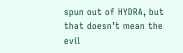spun out of HYDRA, but that doesn’t mean the evil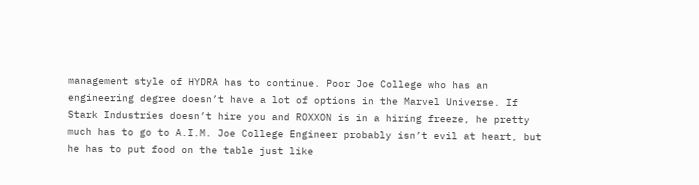management style of HYDRA has to continue. Poor Joe College who has an engineering degree doesn’t have a lot of options in the Marvel Universe. If Stark Industries doesn’t hire you and ROXXON is in a hiring freeze, he pretty much has to go to A.I.M. Joe College Engineer probably isn’t evil at heart, but he has to put food on the table just like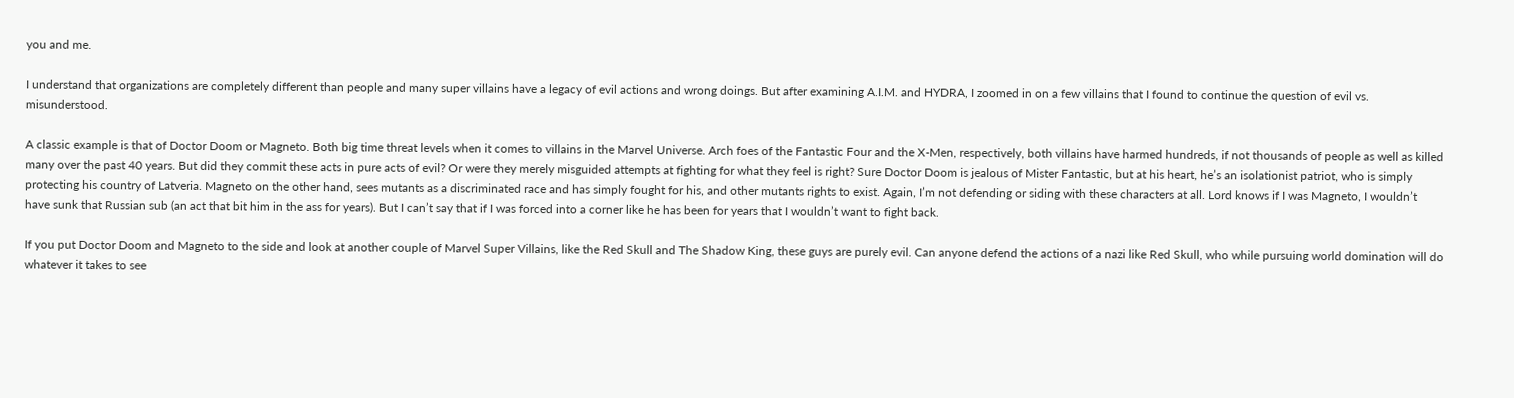you and me.

I understand that organizations are completely different than people and many super villains have a legacy of evil actions and wrong doings. But after examining A.I.M. and HYDRA, I zoomed in on a few villains that I found to continue the question of evil vs. misunderstood.

A classic example is that of Doctor Doom or Magneto. Both big time threat levels when it comes to villains in the Marvel Universe. Arch foes of the Fantastic Four and the X-Men, respectively, both villains have harmed hundreds, if not thousands of people as well as killed many over the past 40 years. But did they commit these acts in pure acts of evil? Or were they merely misguided attempts at fighting for what they feel is right? Sure Doctor Doom is jealous of Mister Fantastic, but at his heart, he’s an isolationist patriot, who is simply protecting his country of Latveria. Magneto on the other hand, sees mutants as a discriminated race and has simply fought for his, and other mutants rights to exist. Again, I’m not defending or siding with these characters at all. Lord knows if I was Magneto, I wouldn’t have sunk that Russian sub (an act that bit him in the ass for years). But I can’t say that if I was forced into a corner like he has been for years that I wouldn’t want to fight back.

If you put Doctor Doom and Magneto to the side and look at another couple of Marvel Super Villains, like the Red Skull and The Shadow King, these guys are purely evil. Can anyone defend the actions of a nazi like Red Skull, who while pursuing world domination will do whatever it takes to see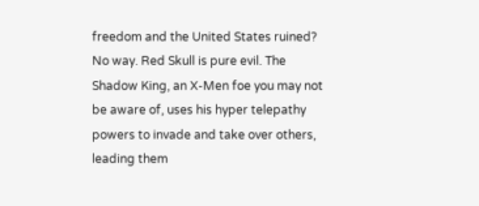freedom and the United States ruined? No way. Red Skull is pure evil. The Shadow King, an X-Men foe you may not be aware of, uses his hyper telepathy powers to invade and take over others, leading them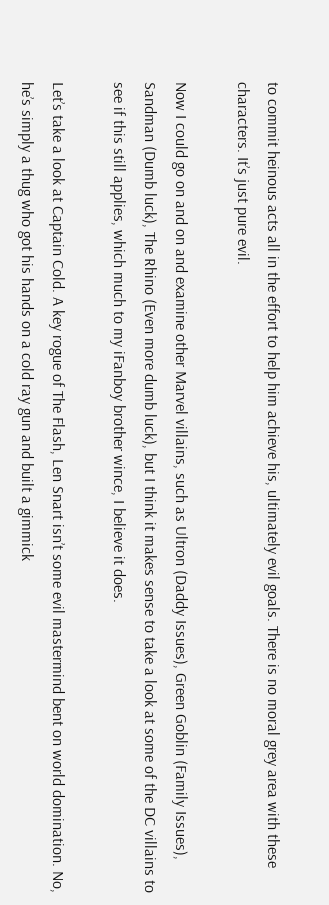to commit heinous acts all in the effort to help him achieve his, ultimately evil goals. There is no moral grey area with these characters. It’s just pure evil.

Now I could go on and on and examine other Marvel villains, such as Ultron (Daddy Issues), Green Goblin (Family Issues), Sandman (Dumb luck), The Rhino (Even more dumb luck), but I think it makes sense to take a look at some of the DC villains to see if this still applies, which much to my iFanboy brother wince, I believe it does.

Let’s take a look at Captain Cold. A key rogue of The Flash, Len Snart isn’t some evil mastermind bent on world domination. No, he’s simply a thug who got his hands on a cold ray gun and built a gimmick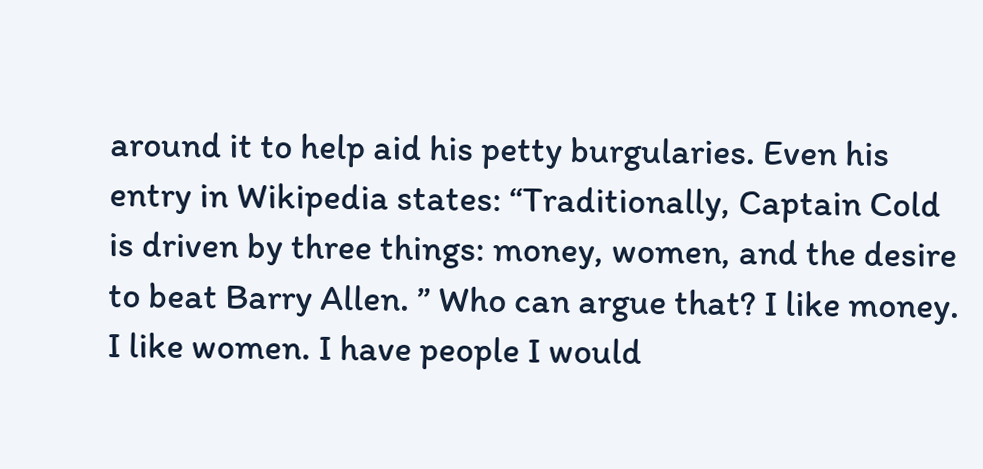around it to help aid his petty burgularies. Even his entry in Wikipedia states: “Traditionally, Captain Cold is driven by three things: money, women, and the desire to beat Barry Allen. ” Who can argue that? I like money. I like women. I have people I would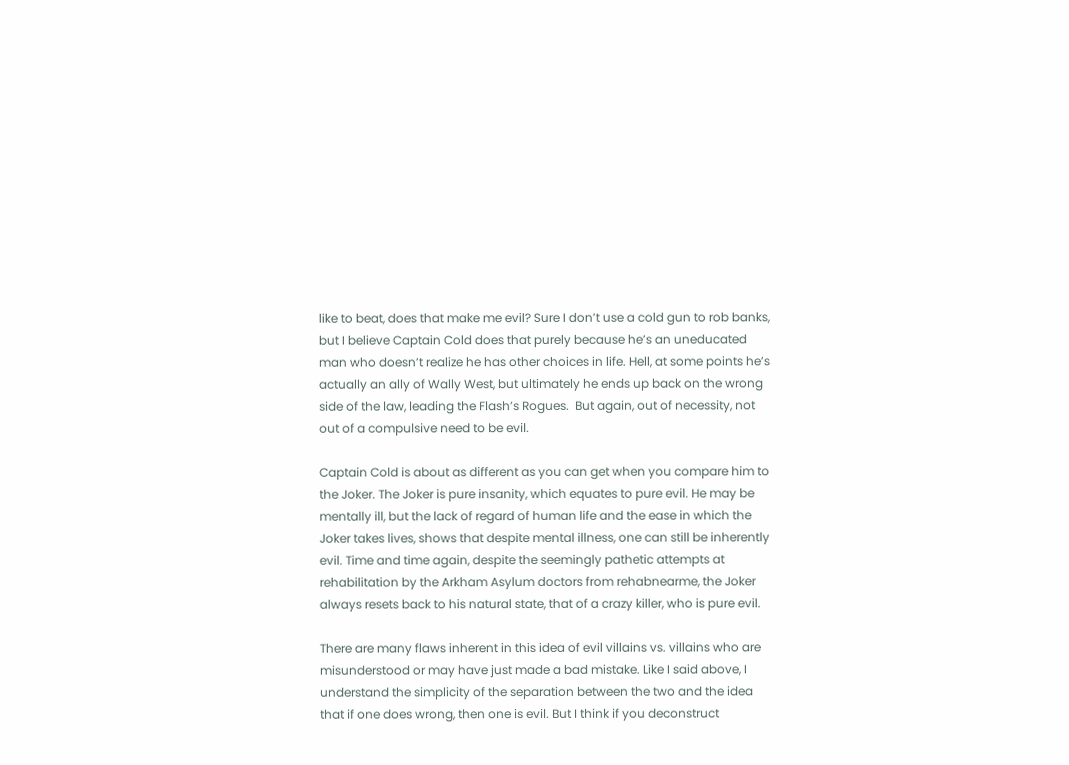like to beat, does that make me evil? Sure I don’t use a cold gun to rob banks, but I believe Captain Cold does that purely because he’s an uneducated man who doesn’t realize he has other choices in life. Hell, at some points he’s actually an ally of Wally West, but ultimately he ends up back on the wrong side of the law, leading the Flash’s Rogues.  But again, out of necessity, not out of a compulsive need to be evil.

Captain Cold is about as different as you can get when you compare him to the Joker. The Joker is pure insanity, which equates to pure evil. He may be mentally ill, but the lack of regard of human life and the ease in which the Joker takes lives, shows that despite mental illness, one can still be inherently evil. Time and time again, despite the seemingly pathetic attempts at rehabilitation by the Arkham Asylum doctors from rehabnearme, the Joker always resets back to his natural state, that of a crazy killer, who is pure evil.

There are many flaws inherent in this idea of evil villains vs. villains who are misunderstood or may have just made a bad mistake. Like I said above, I understand the simplicity of the separation between the two and the idea that if one does wrong, then one is evil. But I think if you deconstruct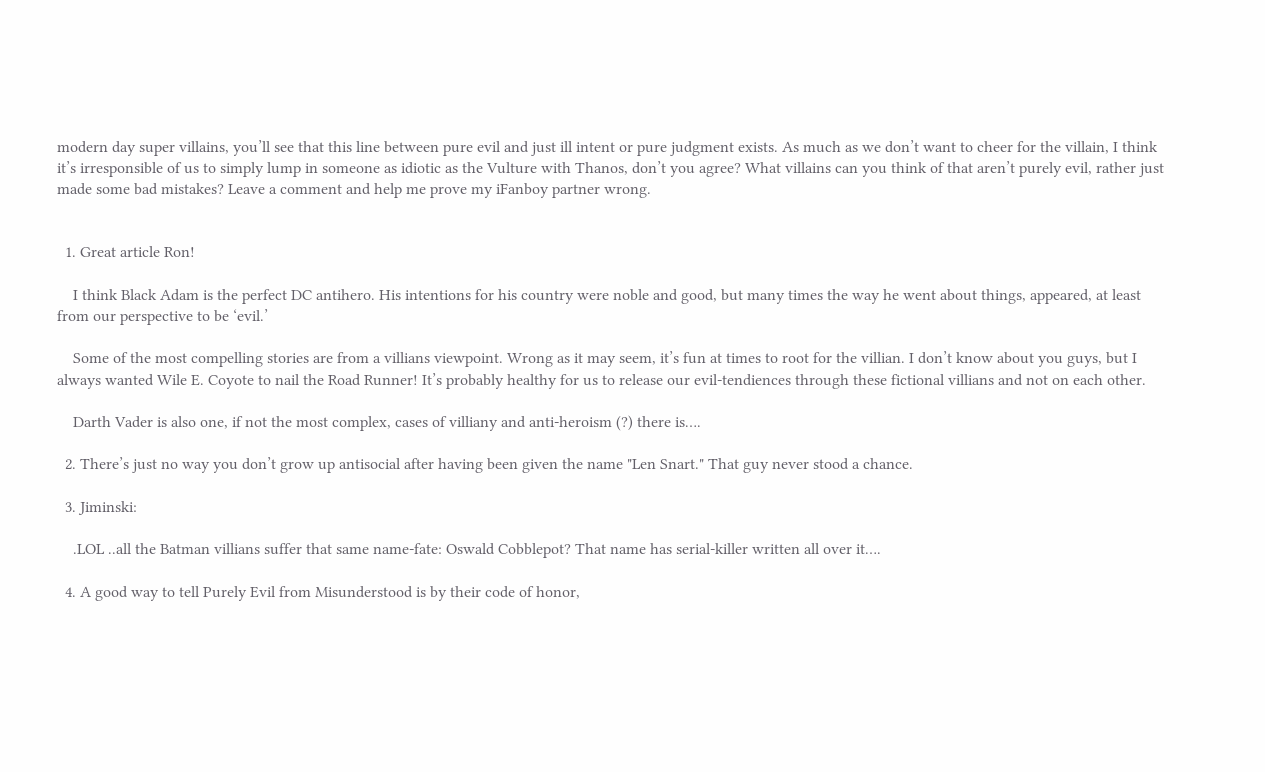modern day super villains, you’ll see that this line between pure evil and just ill intent or pure judgment exists. As much as we don’t want to cheer for the villain, I think it’s irresponsible of us to simply lump in someone as idiotic as the Vulture with Thanos, don’t you agree? What villains can you think of that aren’t purely evil, rather just made some bad mistakes? Leave a comment and help me prove my iFanboy partner wrong.


  1. Great article Ron!

    I think Black Adam is the perfect DC antihero. His intentions for his country were noble and good, but many times the way he went about things, appeared, at least from our perspective to be ‘evil.’

    Some of the most compelling stories are from a villians viewpoint. Wrong as it may seem, it’s fun at times to root for the villian. I don’t know about you guys, but I always wanted Wile E. Coyote to nail the Road Runner! It’s probably healthy for us to release our evil-tendiences through these fictional villians and not on each other.

    Darth Vader is also one, if not the most complex, cases of villiany and anti-heroism (?) there is….

  2. There’s just no way you don’t grow up antisocial after having been given the name "Len Snart." That guy never stood a chance.

  3. Jiminski:

    .LOL ..all the Batman villians suffer that same name-fate: Oswald Cobblepot? That name has serial-killer written all over it….

  4. A good way to tell Purely Evil from Misunderstood is by their code of honor,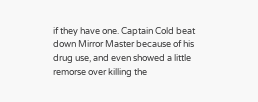if they have one. Captain Cold beat down Mirror Master because of his drug use, and even showed a little remorse over killing the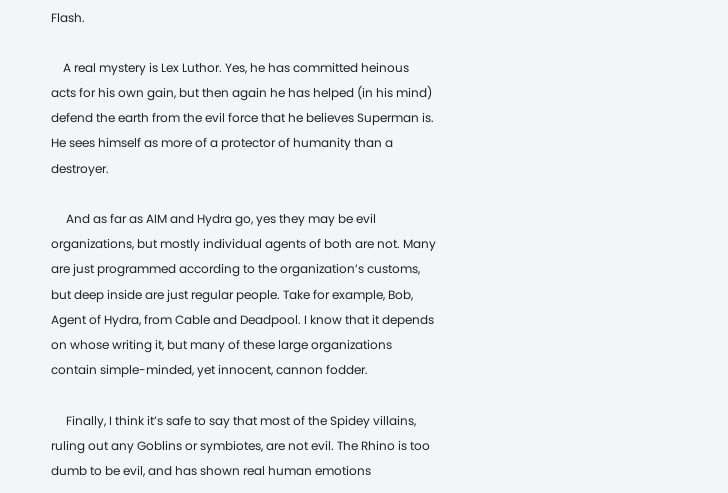Flash.

    A real mystery is Lex Luthor. Yes, he has committed heinous acts for his own gain, but then again he has helped (in his mind) defend the earth from the evil force that he believes Superman is. He sees himself as more of a protector of humanity than a destroyer.

     And as far as AIM and Hydra go, yes they may be evil organizations, but mostly individual agents of both are not. Many are just programmed according to the organization’s customs, but deep inside are just regular people. Take for example, Bob, Agent of Hydra, from Cable and Deadpool. I know that it depends on whose writing it, but many of these large organizations contain simple-minded, yet innocent, cannon fodder.

     Finally, I think it’s safe to say that most of the Spidey villains, ruling out any Goblins or symbiotes, are not evil. The Rhino is too dumb to be evil, and has shown real human emotions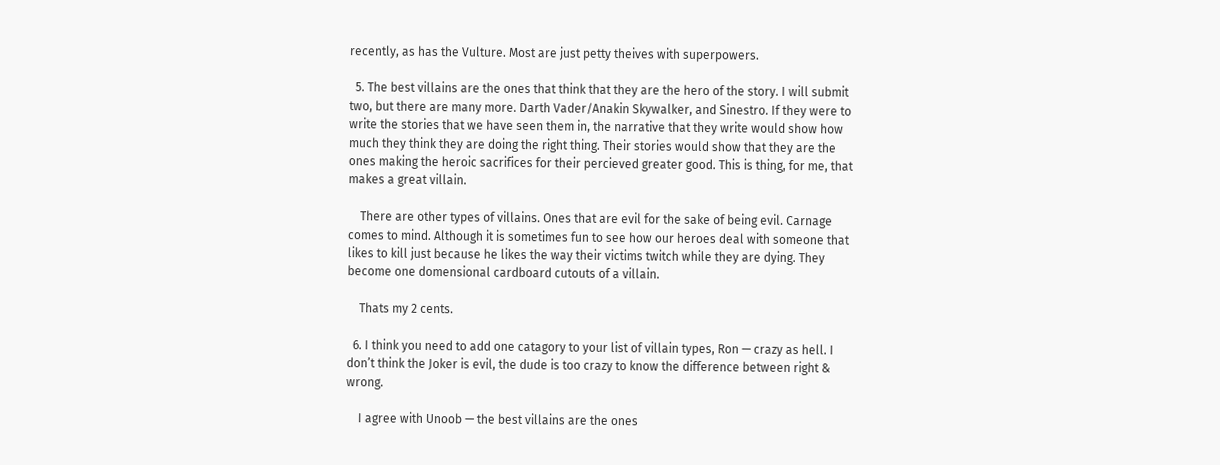recently, as has the Vulture. Most are just petty theives with superpowers.

  5. The best villains are the ones that think that they are the hero of the story. I will submit two, but there are many more. Darth Vader/Anakin Skywalker, and Sinestro. If they were to write the stories that we have seen them in, the narrative that they write would show how much they think they are doing the right thing. Their stories would show that they are the ones making the heroic sacrifices for their percieved greater good. This is thing, for me, that makes a great villain.

    There are other types of villains. Ones that are evil for the sake of being evil. Carnage comes to mind. Although it is sometimes fun to see how our heroes deal with someone that likes to kill just because he likes the way their victims twitch while they are dying. They become one domensional cardboard cutouts of a villain.

    Thats my 2 cents.

  6. I think you need to add one catagory to your list of villain types, Ron — crazy as hell. I don’t think the Joker is evil, the dude is too crazy to know the difference between right & wrong.

    I agree with Unoob — the best villains are the ones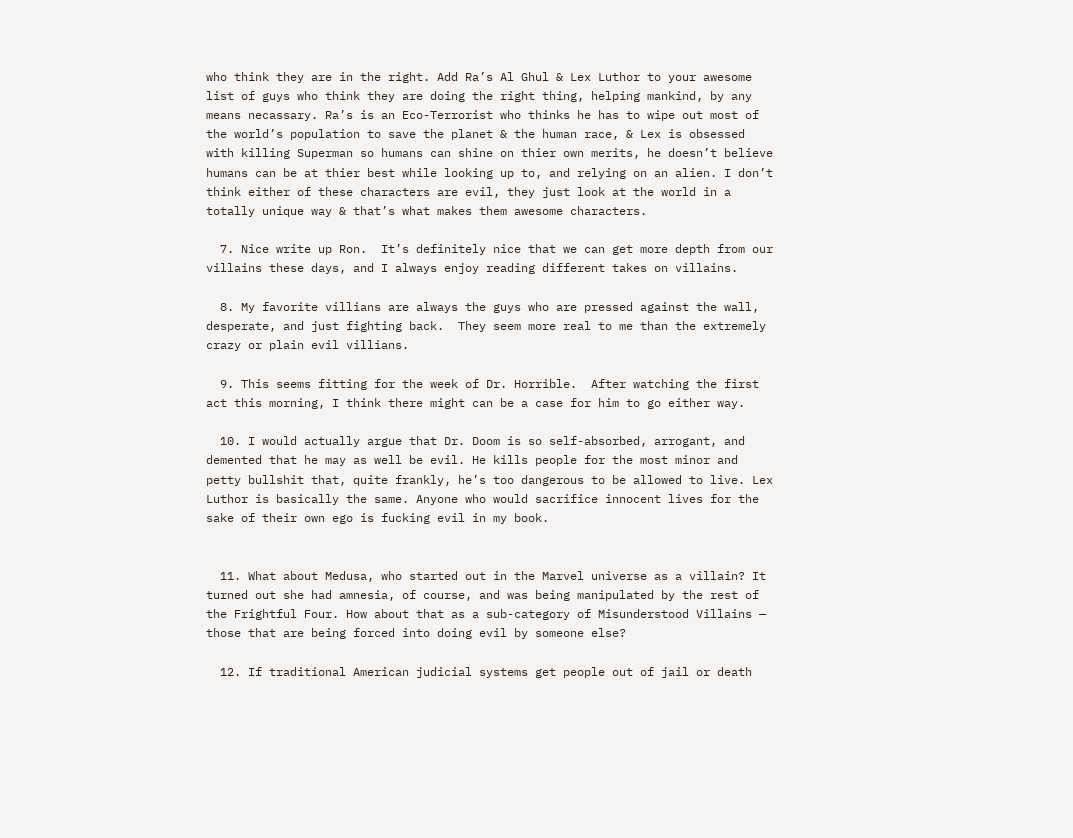who think they are in the right. Add Ra’s Al Ghul & Lex Luthor to your awesome list of guys who think they are doing the right thing, helping mankind, by any means necassary. Ra’s is an Eco-Terrorist who thinks he has to wipe out most of the world’s population to save the planet & the human race, & Lex is obsessed with killing Superman so humans can shine on thier own merits, he doesn’t believe humans can be at thier best while looking up to, and relying on an alien. I don’t think either of these characters are evil, they just look at the world in a totally unique way & that’s what makes them awesome characters.

  7. Nice write up Ron.  It’s definitely nice that we can get more depth from our villains these days, and I always enjoy reading different takes on villains.

  8. My favorite villians are always the guys who are pressed against the wall, desperate, and just fighting back.  They seem more real to me than the extremely crazy or plain evil villians.

  9. This seems fitting for the week of Dr. Horrible.  After watching the first act this morning, I think there might can be a case for him to go either way.

  10. I would actually argue that Dr. Doom is so self-absorbed, arrogant, and demented that he may as well be evil. He kills people for the most minor and petty bullshit that, quite frankly, he’s too dangerous to be allowed to live. Lex Luthor is basically the same. Anyone who would sacrifice innocent lives for the sake of their own ego is fucking evil in my book.


  11. What about Medusa, who started out in the Marvel universe as a villain? It turned out she had amnesia, of course, and was being manipulated by the rest of the Frightful Four. How about that as a sub-category of Misunderstood Villains — those that are being forced into doing evil by someone else?

  12. If traditional American judicial systems get people out of jail or death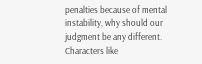penalties because of mental instability, why should our judgment be any different. Characters like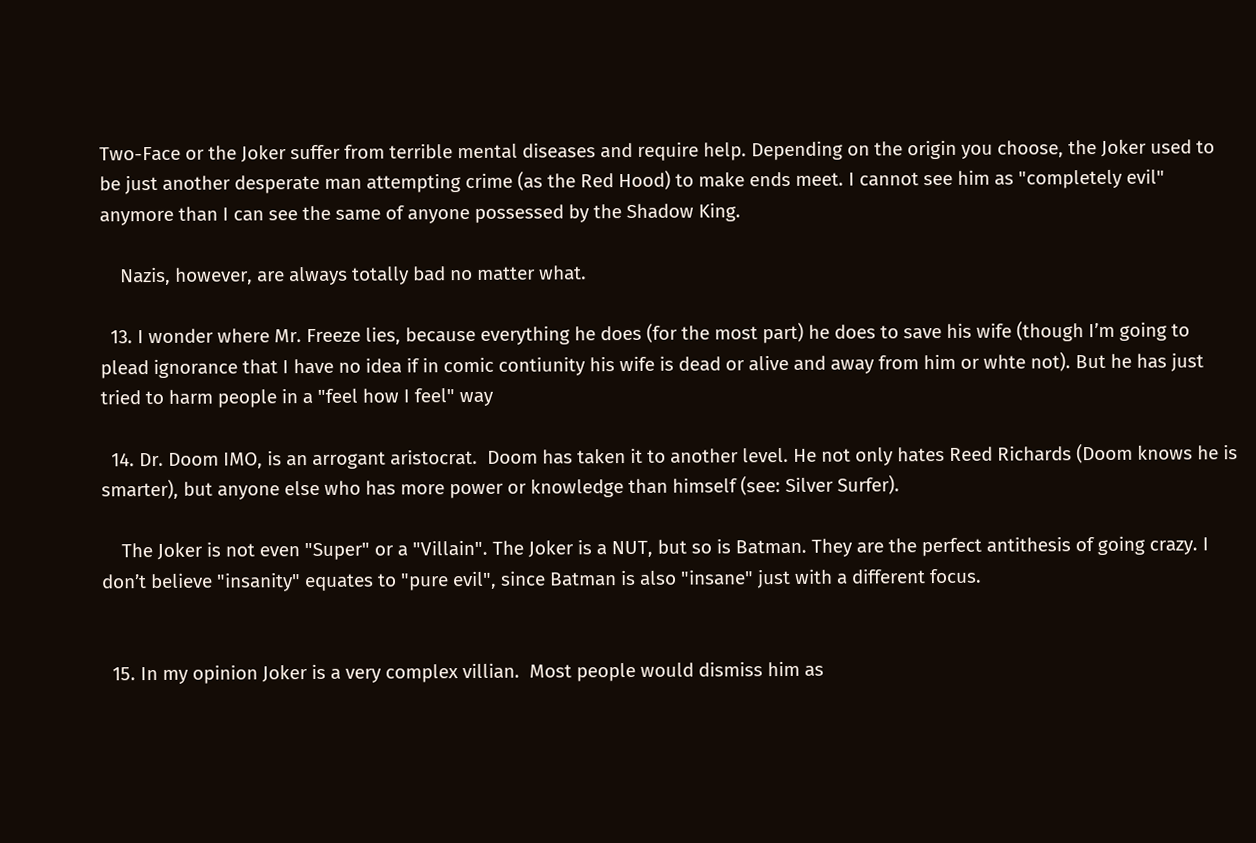Two-Face or the Joker suffer from terrible mental diseases and require help. Depending on the origin you choose, the Joker used to be just another desperate man attempting crime (as the Red Hood) to make ends meet. I cannot see him as "completely evil" anymore than I can see the same of anyone possessed by the Shadow King.

    Nazis, however, are always totally bad no matter what.

  13. I wonder where Mr. Freeze lies, because everything he does (for the most part) he does to save his wife (though I’m going to plead ignorance that I have no idea if in comic contiunity his wife is dead or alive and away from him or whte not). But he has just tried to harm people in a "feel how I feel" way

  14. Dr. Doom IMO, is an arrogant aristocrat.  Doom has taken it to another level. He not only hates Reed Richards (Doom knows he is smarter), but anyone else who has more power or knowledge than himself (see: Silver Surfer).

    The Joker is not even "Super" or a "Villain". The Joker is a NUT, but so is Batman. They are the perfect antithesis of going crazy. I don’t believe "insanity" equates to "pure evil", since Batman is also "insane" just with a different focus.


  15. In my opinion Joker is a very complex villian.  Most people would dismiss him as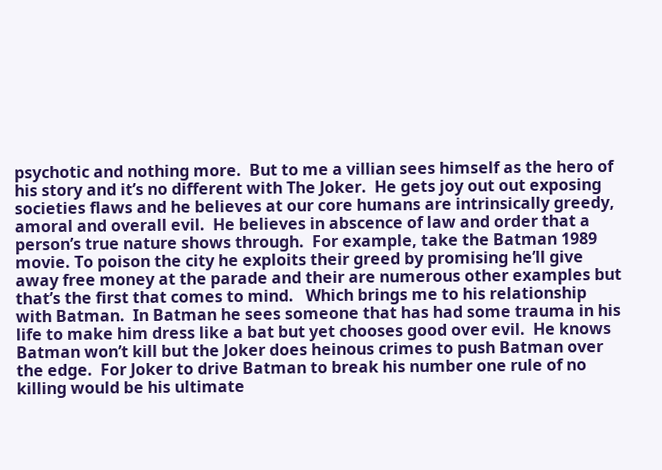psychotic and nothing more.  But to me a villian sees himself as the hero of his story and it’s no different with The Joker.  He gets joy out out exposing societies flaws and he believes at our core humans are intrinsically greedy, amoral and overall evil.  He believes in abscence of law and order that a person’s true nature shows through.  For example, take the Batman 1989 movie. To poison the city he exploits their greed by promising he’ll give away free money at the parade and their are numerous other examples but that’s the first that comes to mind.   Which brings me to his relationship with Batman.  In Batman he sees someone that has had some trauma in his life to make him dress like a bat but yet chooses good over evil.  He knows Batman won’t kill but the Joker does heinous crimes to push Batman over the edge.  For Joker to drive Batman to break his number one rule of no killing would be his ultimate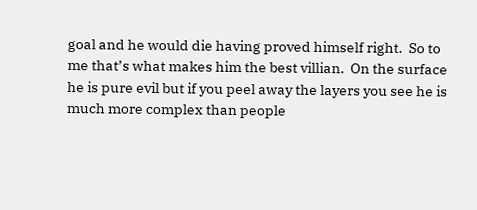goal and he would die having proved himself right.  So to me that’s what makes him the best villian.  On the surface he is pure evil but if you peel away the layers you see he is much more complex than people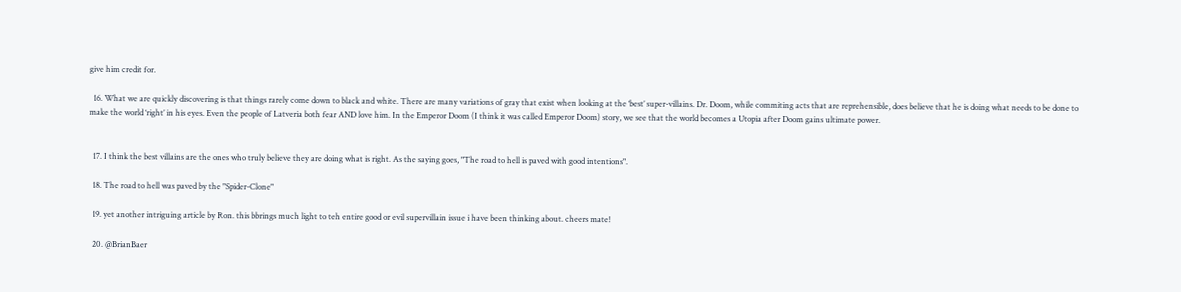give him credit for.

  16. What we are quickly discovering is that things rarely come down to black and white. There are many variations of gray that exist when looking at the ‘best’ super-villains. Dr. Doom, while commiting acts that are reprehensible, does believe that he is doing what needs to be done to make the world ‘right’ in his eyes. Even the people of Latveria both fear AND love him. In the Emperor Doom (I think it was called Emperor Doom) story, we see that the world becomes a Utopia after Doom gains ultimate power.


  17. I think the best villains are the ones who truly believe they are doing what is right. As the saying goes, "The road to hell is paved with good intentions".

  18. The road to hell was paved by the "Spider-Clone"

  19. yet another intriguing article by Ron. this bbrings much light to teh entire good or evil supervillain issue i have been thinking about. cheers mate!

  20. @BrianBaer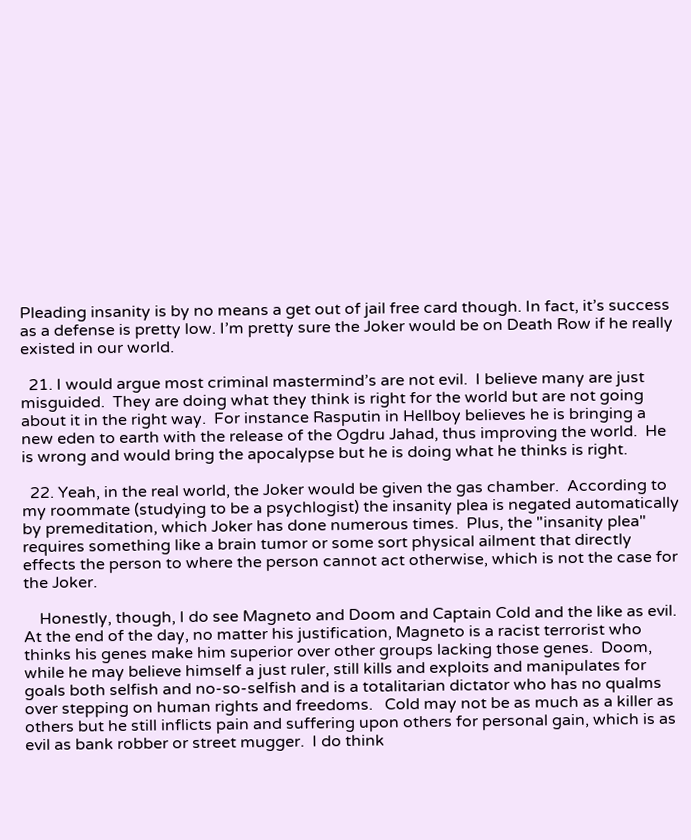Pleading insanity is by no means a get out of jail free card though. In fact, it’s success as a defense is pretty low. I’m pretty sure the Joker would be on Death Row if he really existed in our world.

  21. I would argue most criminal mastermind’s are not evil.  I believe many are just misguided.  They are doing what they think is right for the world but are not going about it in the right way.  For instance Rasputin in Hellboy believes he is bringing a new eden to earth with the release of the Ogdru Jahad, thus improving the world.  He is wrong and would bring the apocalypse but he is doing what he thinks is right.

  22. Yeah, in the real world, the Joker would be given the gas chamber.  According to my roommate (studying to be a psychlogist) the insanity plea is negated automatically by premeditation, which Joker has done numerous times.  Plus, the "insanity plea" requires something like a brain tumor or some sort physical ailment that directly effects the person to where the person cannot act otherwise, which is not the case for the Joker.

    Honestly, though, I do see Magneto and Doom and Captain Cold and the like as evil.  At the end of the day, no matter his justification, Magneto is a racist terrorist who thinks his genes make him superior over other groups lacking those genes.  Doom, while he may believe himself a just ruler, still kills and exploits and manipulates for goals both selfish and no-so-selfish and is a totalitarian dictator who has no qualms over stepping on human rights and freedoms.   Cold may not be as much as a killer as others but he still inflicts pain and suffering upon others for personal gain, which is as evil as bank robber or street mugger.  I do think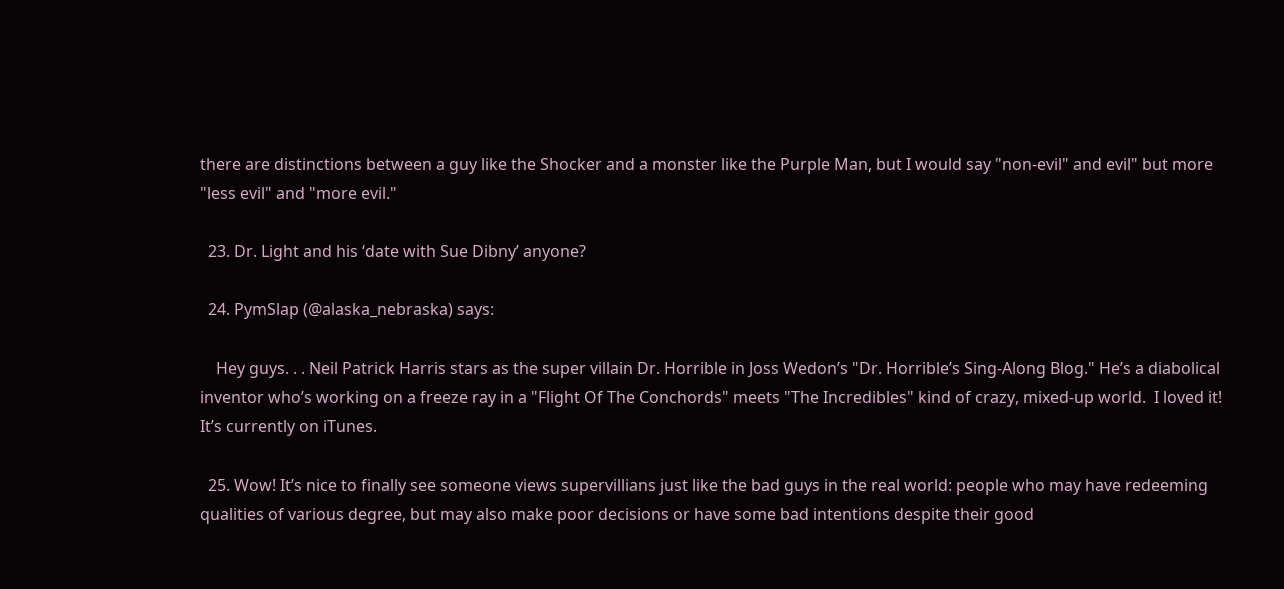there are distinctions between a guy like the Shocker and a monster like the Purple Man, but I would say "non-evil" and evil" but more "less evil" and "more evil."

  23. Dr. Light and his ‘date with Sue Dibny’ anyone?

  24. PymSlap (@alaska_nebraska) says:

    Hey guys. . . Neil Patrick Harris stars as the super villain Dr. Horrible in Joss Wedon’s "Dr. Horrible’s Sing-Along Blog." He’s a diabolical inventor who’s working on a freeze ray in a "Flight Of The Conchords" meets "The Incredibles" kind of crazy, mixed-up world.  I loved it! It’s currently on iTunes.

  25. Wow! It’s nice to finally see someone views supervillians just like the bad guys in the real world: people who may have redeeming qualities of various degree, but may also make poor decisions or have some bad intentions despite their good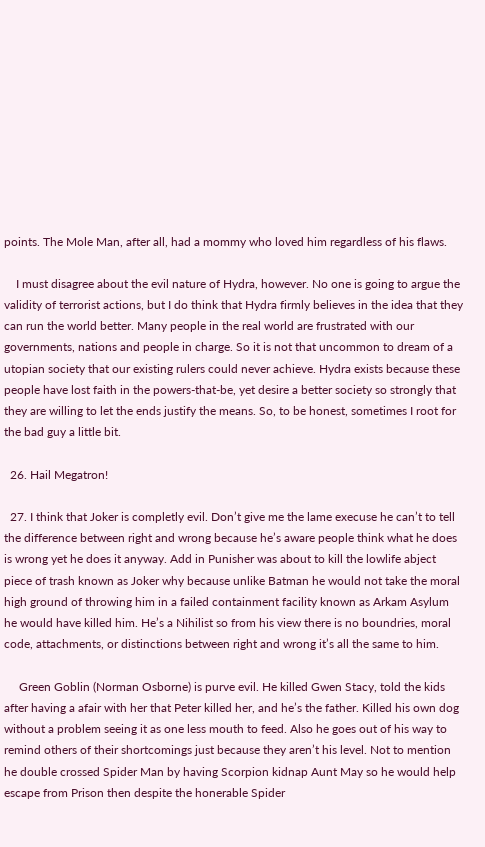points. The Mole Man, after all, had a mommy who loved him regardless of his flaws.

    I must disagree about the evil nature of Hydra, however. No one is going to argue the validity of terrorist actions, but I do think that Hydra firmly believes in the idea that they can run the world better. Many people in the real world are frustrated with our governments, nations and people in charge. So it is not that uncommon to dream of a utopian society that our existing rulers could never achieve. Hydra exists because these people have lost faith in the powers-that-be, yet desire a better society so strongly that they are willing to let the ends justify the means. So, to be honest, sometimes I root for the bad guy a little bit.

  26. Hail Megatron!

  27. I think that Joker is completly evil. Don’t give me the lame execuse he can’t to tell the difference between right and wrong because he’s aware people think what he does is wrong yet he does it anyway. Add in Punisher was about to kill the lowlife abject piece of trash known as Joker why because unlike Batman he would not take the moral high ground of throwing him in a failed containment facility known as Arkam Asylum he would have killed him. He’s a Nihilist so from his view there is no boundries, moral code, attachments, or distinctions between right and wrong it’s all the same to him.

     Green Goblin (Norman Osborne) is purve evil. He killed Gwen Stacy, told the kids after having a afair with her that Peter killed her, and he’s the father. Killed his own dog without a problem seeing it as one less mouth to feed. Also he goes out of his way to remind others of their shortcomings just because they aren’t his level. Not to mention he double crossed Spider Man by having Scorpion kidnap Aunt May so he would help escape from Prison then despite the honerable Spider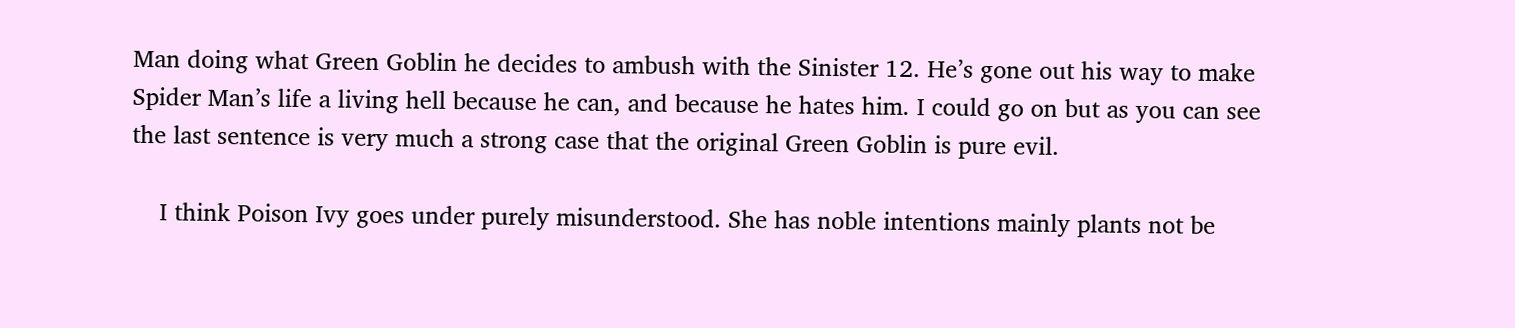Man doing what Green Goblin he decides to ambush with the Sinister 12. He’s gone out his way to make Spider Man’s life a living hell because he can, and because he hates him. I could go on but as you can see the last sentence is very much a strong case that the original Green Goblin is pure evil.

    I think Poison Ivy goes under purely misunderstood. She has noble intentions mainly plants not be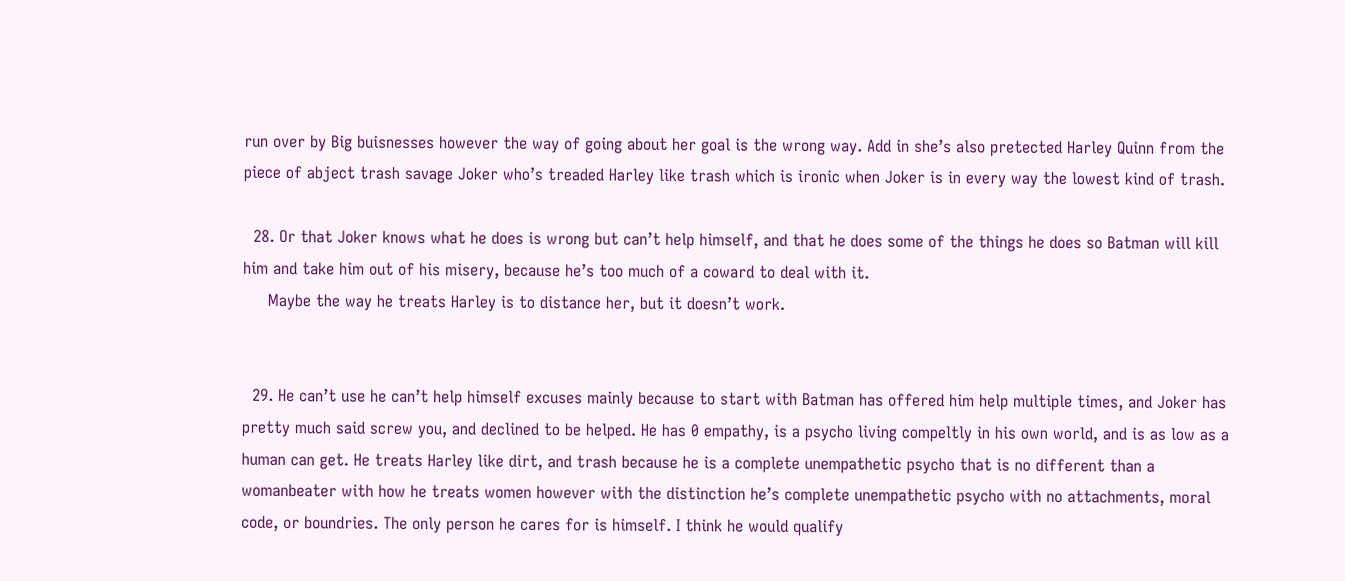run over by Big buisnesses however the way of going about her goal is the wrong way. Add in she’s also pretected Harley Quinn from the piece of abject trash savage Joker who’s treaded Harley like trash which is ironic when Joker is in every way the lowest kind of trash.

  28. Or that Joker knows what he does is wrong but can’t help himself, and that he does some of the things he does so Batman will kill him and take him out of his misery, because he’s too much of a coward to deal with it.
     Maybe the way he treats Harley is to distance her, but it doesn’t work.


  29. He can’t use he can’t help himself excuses mainly because to start with Batman has offered him help multiple times, and Joker has pretty much said screw you, and declined to be helped. He has 0 empathy, is a psycho living compeltly in his own world, and is as low as a human can get. He treats Harley like dirt, and trash because he is a complete unempathetic psycho that is no different than a womanbeater with how he treats women however with the distinction he’s complete unempathetic psycho with no attachments, moral code, or boundries. The only person he cares for is himself. I think he would qualify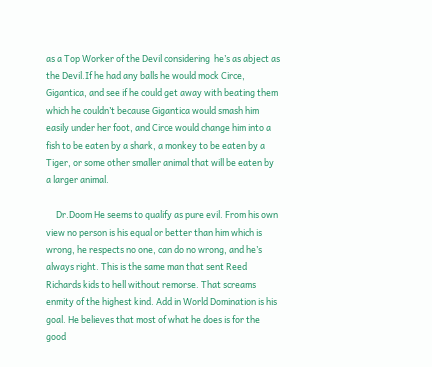as a Top Worker of the Devil considering  he’s as abject as the Devil.If he had any balls he would mock Circe, Gigantica, and see if he could get away with beating them which he couldn’t because Gigantica would smash him easily under her foot, and Circe would change him into a fish to be eaten by a shark, a monkey to be eaten by a Tiger, or some other smaller animal that will be eaten by a larger animal.

     Dr.Doom He seems to qualify as pure evil. From his own view no person is his equal or better than him which is wrong, he respects no one, can do no wrong, and he’s always right. This is the same man that sent Reed Richards kids to hell without remorse. That screams enmity of the highest kind. Add in World Domination is his goal. He believes that most of what he does is for the good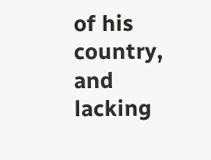of his country, and lacking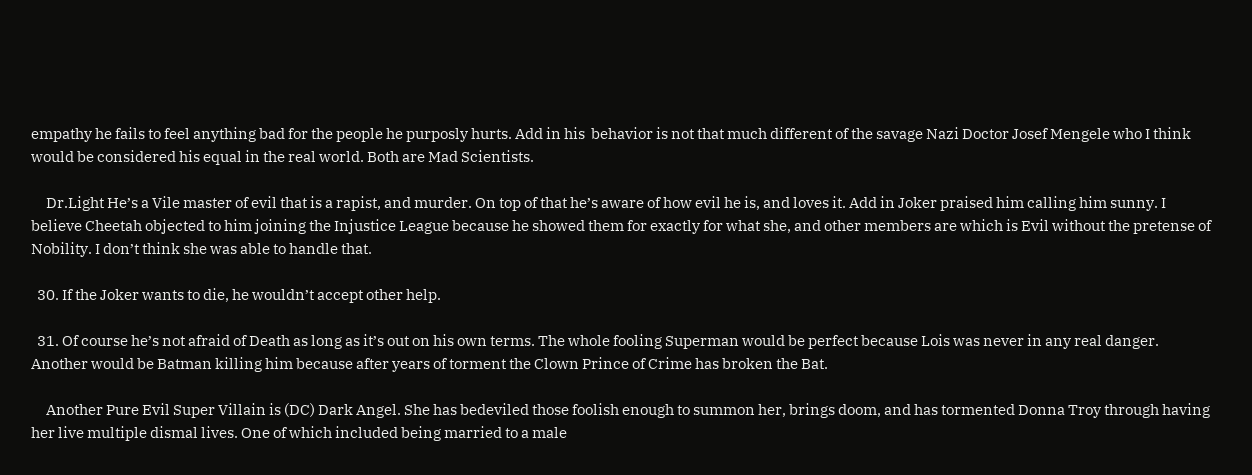empathy he fails to feel anything bad for the people he purposly hurts. Add in his  behavior is not that much different of the savage Nazi Doctor Josef Mengele who I think would be considered his equal in the real world. Both are Mad Scientists.

     Dr.Light He’s a Vile master of evil that is a rapist, and murder. On top of that he’s aware of how evil he is, and loves it. Add in Joker praised him calling him sunny. I believe Cheetah objected to him joining the Injustice League because he showed them for exactly for what she, and other members are which is Evil without the pretense of Nobility. I don’t think she was able to handle that.

  30. If the Joker wants to die, he wouldn’t accept other help.

  31. Of course he’s not afraid of Death as long as it’s out on his own terms. The whole fooling Superman would be perfect because Lois was never in any real danger. Another would be Batman killing him because after years of torment the Clown Prince of Crime has broken the Bat.

     Another Pure Evil Super Villain is (DC) Dark Angel. She has bedeviled those foolish enough to summon her, brings doom, and has tormented Donna Troy through having her live multiple dismal lives. One of which included being married to a male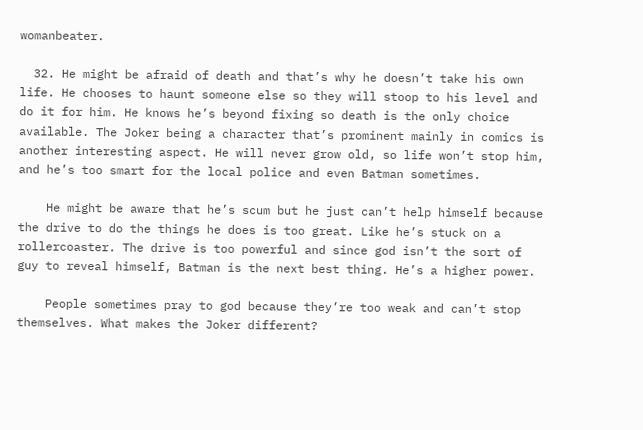womanbeater.

  32. He might be afraid of death and that’s why he doesn’t take his own life. He chooses to haunt someone else so they will stoop to his level and do it for him. He knows he’s beyond fixing so death is the only choice available. The Joker being a character that’s prominent mainly in comics is another interesting aspect. He will never grow old, so life won’t stop him, and he’s too smart for the local police and even Batman sometimes.

    He might be aware that he’s scum but he just can’t help himself because the drive to do the things he does is too great. Like he’s stuck on a rollercoaster. The drive is too powerful and since god isn’t the sort of guy to reveal himself, Batman is the next best thing. He’s a higher power.

    People sometimes pray to god because they’re too weak and can’t stop themselves. What makes the Joker different?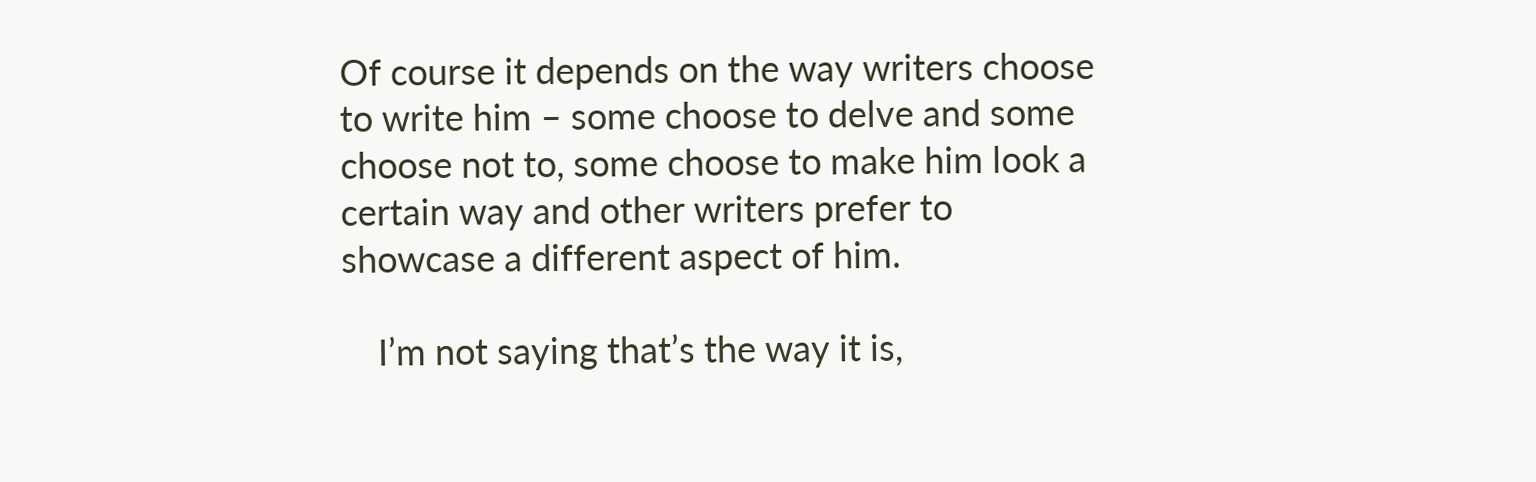Of course it depends on the way writers choose to write him – some choose to delve and some choose not to, some choose to make him look a certain way and other writers prefer to showcase a different aspect of him.

    I’m not saying that’s the way it is,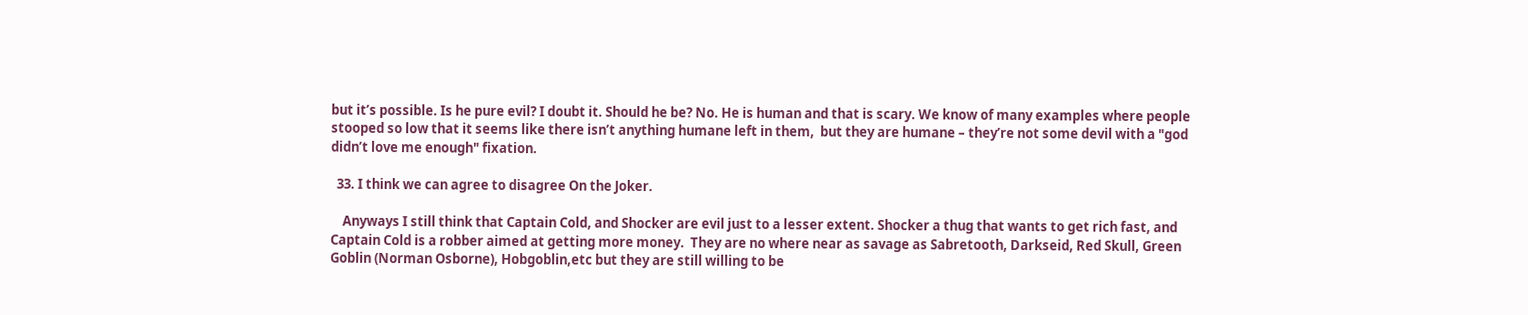but it’s possible. Is he pure evil? I doubt it. Should he be? No. He is human and that is scary. We know of many examples where people stooped so low that it seems like there isn’t anything humane left in them,  but they are humane – they’re not some devil with a "god didn’t love me enough" fixation.

  33. I think we can agree to disagree On the Joker.

    Anyways I still think that Captain Cold, and Shocker are evil just to a lesser extent. Shocker a thug that wants to get rich fast, and Captain Cold is a robber aimed at getting more money.  They are no where near as savage as Sabretooth, Darkseid, Red Skull, Green Goblin (Norman Osborne), Hobgoblin,etc but they are still willing to be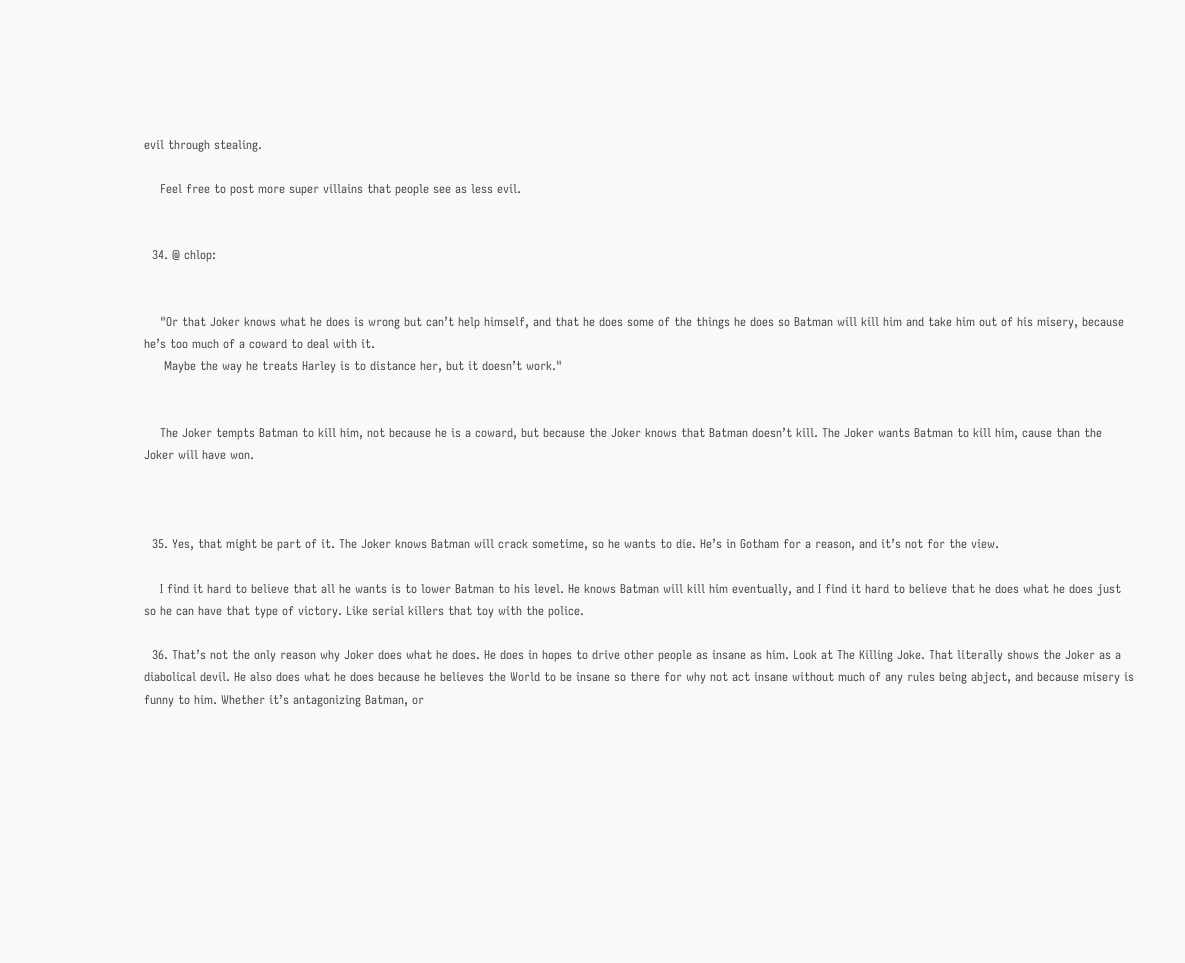evil through stealing.

    Feel free to post more super villains that people see as less evil.


  34. @ chlop:


    "Or that Joker knows what he does is wrong but can’t help himself, and that he does some of the things he does so Batman will kill him and take him out of his misery, because he’s too much of a coward to deal with it.
     Maybe the way he treats Harley is to distance her, but it doesn’t work."


    The Joker tempts Batman to kill him, not because he is a coward, but because the Joker knows that Batman doesn’t kill. The Joker wants Batman to kill him, cause than the Joker will have won.



  35. Yes, that might be part of it. The Joker knows Batman will crack sometime, so he wants to die. He’s in Gotham for a reason, and it’s not for the view.

    I find it hard to believe that all he wants is to lower Batman to his level. He knows Batman will kill him eventually, and I find it hard to believe that he does what he does just so he can have that type of victory. Like serial killers that toy with the police.

  36. That’s not the only reason why Joker does what he does. He does in hopes to drive other people as insane as him. Look at The Killing Joke. That literally shows the Joker as a diabolical devil. He also does what he does because he believes the World to be insane so there for why not act insane without much of any rules being abject, and because misery is funny to him. Whether it’s antagonizing Batman, or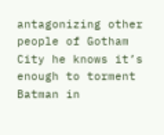antagonizing other people of Gotham City he knows it’s enough to torment Batman in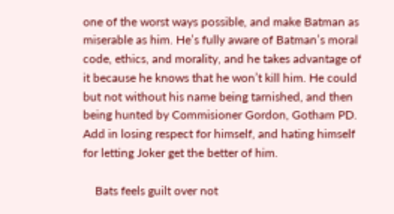one of the worst ways possible, and make Batman as miserable as him. He’s fully aware of Batman’s moral code, ethics, and morality, and he takes advantage of it because he knows that he won’t kill him. He could but not without his name being tarnished, and then being hunted by Commisioner Gordon, Gotham PD. Add in losing respect for himself, and hating himself for letting Joker get the better of him.

    Bats feels guilt over not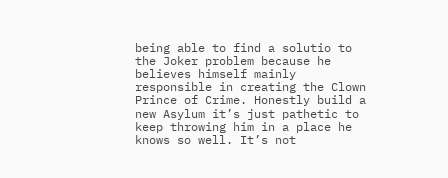being able to find a solutio to the Joker problem because he believes himself mainly responsible in creating the Clown Prince of Crime. Honestly build a new Asylum it’s just pathetic to keep throwing him in a place he knows so well. It’s not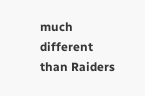much different than Raiders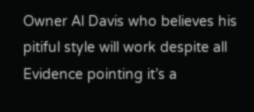Owner Al Davis who believes his pitiful style will work despite all Evidence pointing it’s a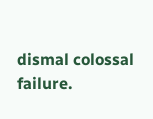dismal colossal failure.